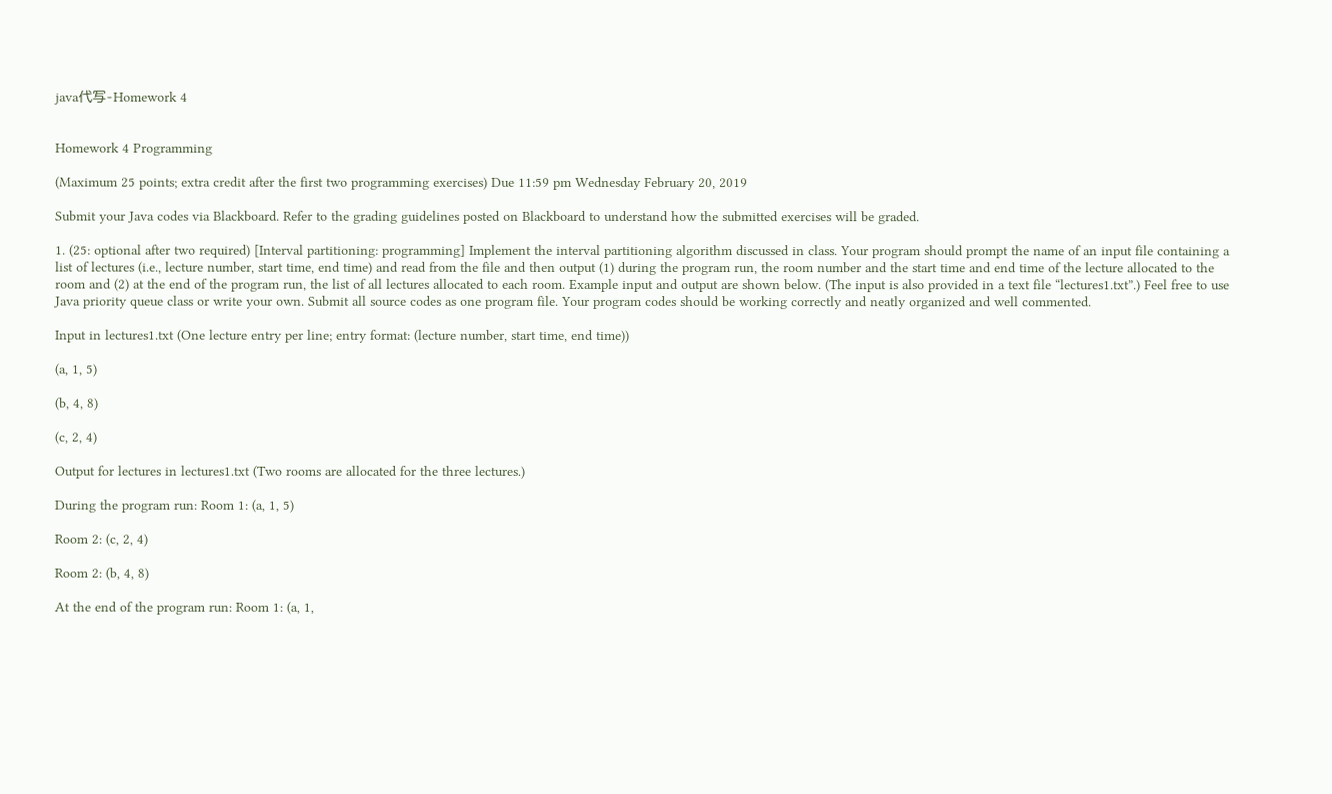java代写-Homework 4


Homework 4 Programming

(Maximum 25 points; extra credit after the first two programming exercises) Due 11:59 pm Wednesday February 20, 2019

Submit your Java codes via Blackboard. Refer to the grading guidelines posted on Blackboard to understand how the submitted exercises will be graded.

1. (25: optional after two required) [Interval partitioning: programming] Implement the interval partitioning algorithm discussed in class. Your program should prompt the name of an input file containing a list of lectures (i.e., lecture number, start time, end time) and read from the file and then output (1) during the program run, the room number and the start time and end time of the lecture allocated to the room and (2) at the end of the program run, the list of all lectures allocated to each room. Example input and output are shown below. (The input is also provided in a text file “lectures1.txt”.) Feel free to use Java priority queue class or write your own. Submit all source codes as one program file. Your program codes should be working correctly and neatly organized and well commented.

Input in lectures1.txt (One lecture entry per line; entry format: (lecture number, start time, end time))

(a, 1, 5)

(b, 4, 8)

(c, 2, 4)

Output for lectures in lectures1.txt (Two rooms are allocated for the three lectures.)

During the program run: Room 1: (a, 1, 5)

Room 2: (c, 2, 4)

Room 2: (b, 4, 8)

At the end of the program run: Room 1: (a, 1,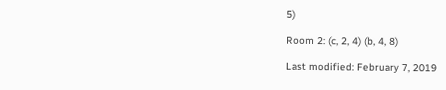5)

Room 2: (c, 2, 4) (b, 4, 8)

Last modified: February 7, 2019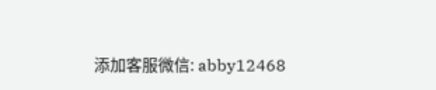添加客服微信: abby12468